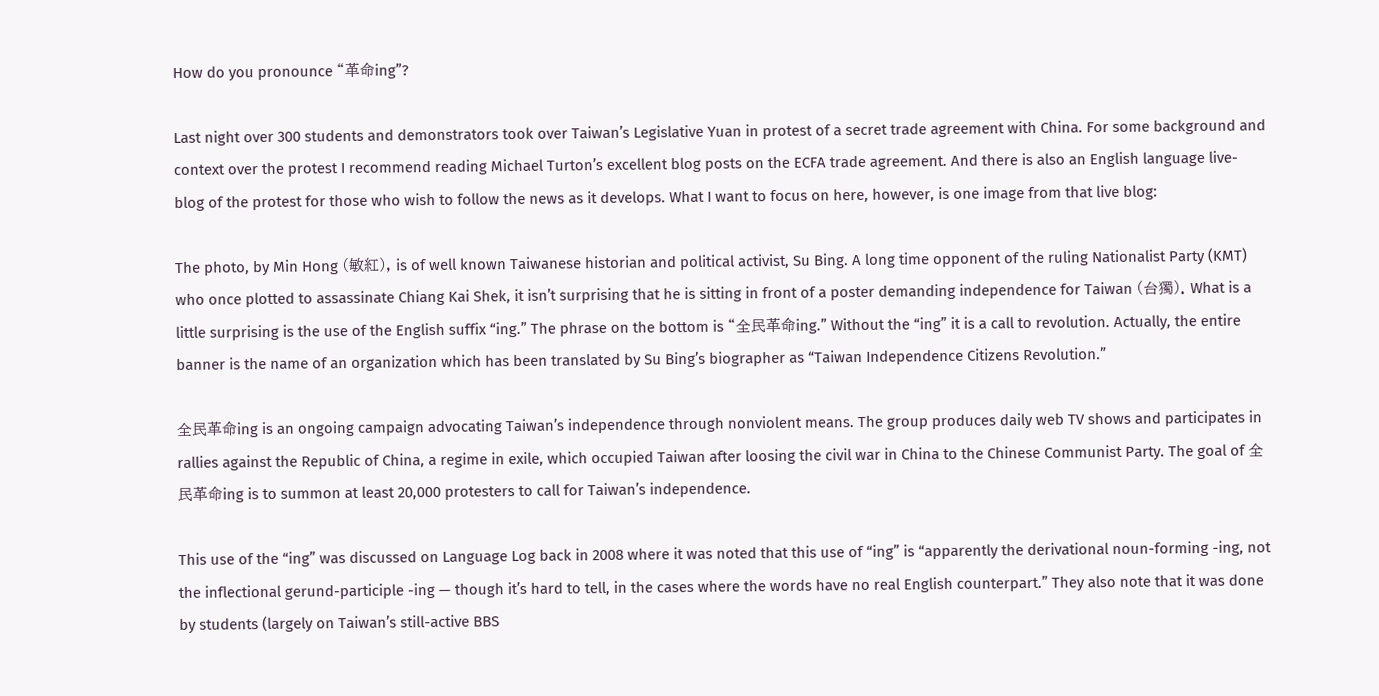How do you pronounce “革命ing”?

Last night over 300 students and demonstrators took over Taiwan’s Legislative Yuan in protest of a secret trade agreement with China. For some background and context over the protest I recommend reading Michael Turton’s excellent blog posts on the ECFA trade agreement. And there is also an English language live-blog of the protest for those who wish to follow the news as it develops. What I want to focus on here, however, is one image from that live blog:

The photo, by Min Hong (敏紅), is of well known Taiwanese historian and political activist, Su Bing. A long time opponent of the ruling Nationalist Party (KMT) who once plotted to assassinate Chiang Kai Shek, it isn’t surprising that he is sitting in front of a poster demanding independence for Taiwan (台獨). What is a little surprising is the use of the English suffix “ing.” The phrase on the bottom is “全民革命ing.” Without the “ing” it is a call to revolution. Actually, the entire banner is the name of an organization which has been translated by Su Bing’s biographer as “Taiwan Independence Citizens Revolution.”

全民革命ing is an ongoing campaign advocating Taiwan’s independence through nonviolent means. The group produces daily web TV shows and participates in rallies against the Republic of China, a regime in exile, which occupied Taiwan after loosing the civil war in China to the Chinese Communist Party. The goal of 全民革命ing is to summon at least 20,000 protesters to call for Taiwan’s independence.

This use of the “ing” was discussed on Language Log back in 2008 where it was noted that this use of “ing” is “apparently the derivational noun-forming -ing, not the inflectional gerund-participle -ing — though it’s hard to tell, in the cases where the words have no real English counterpart.” They also note that it was done by students (largely on Taiwan’s still-active BBS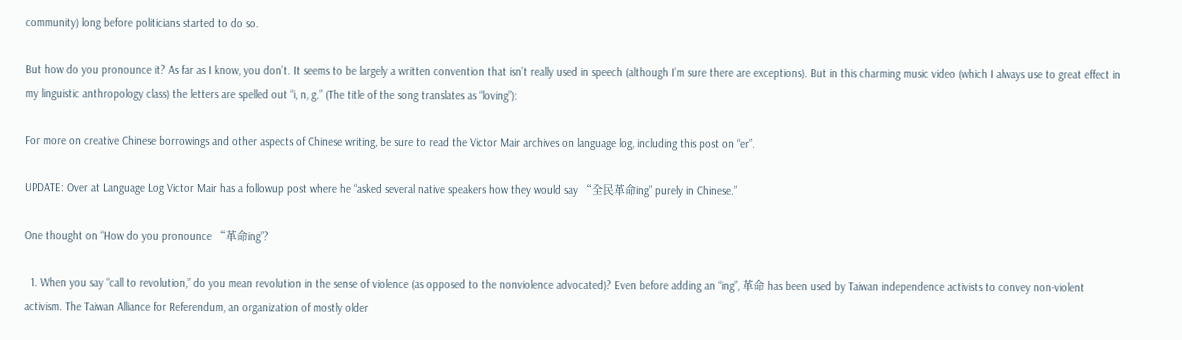community) long before politicians started to do so.

But how do you pronounce it? As far as I know, you don’t. It seems to be largely a written convention that isn’t really used in speech (although I’m sure there are exceptions). But in this charming music video (which I always use to great effect in my linguistic anthropology class) the letters are spelled out “i, n, g.” (The title of the song translates as “loving”):

For more on creative Chinese borrowings and other aspects of Chinese writing, be sure to read the Victor Mair archives on language log, including this post on “er”.

UPDATE: Over at Language Log Victor Mair has a followup post where he “asked several native speakers how they would say “全民革命ing” purely in Chinese.”

One thought on “How do you pronounce “革命ing”?

  1. When you say “call to revolution,” do you mean revolution in the sense of violence (as opposed to the nonviolence advocated)? Even before adding an “ing”, 革命 has been used by Taiwan independence activists to convey non-violent activism. The Taiwan Alliance for Referendum, an organization of mostly older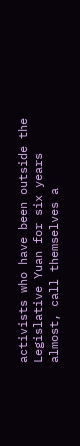activists who have been outside the Legislative Yuan for six years almost, call themselves a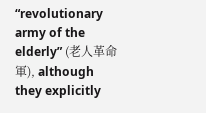“revolutionary army of the elderly” (老人革命軍), although they explicitly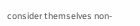consider themselves non-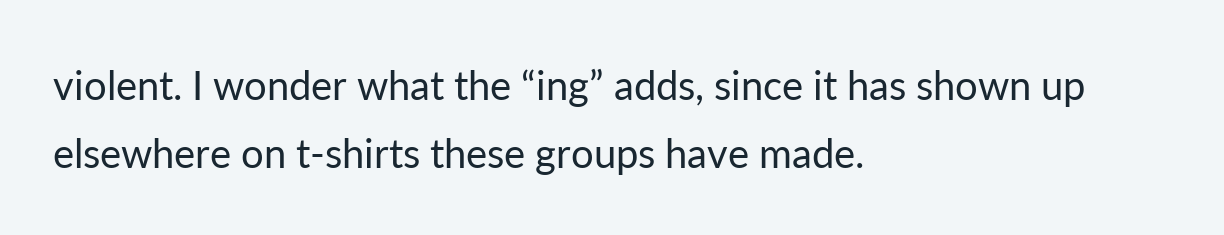violent. I wonder what the “ing” adds, since it has shown up elsewhere on t-shirts these groups have made.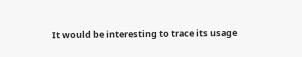It would be interesting to trace its usage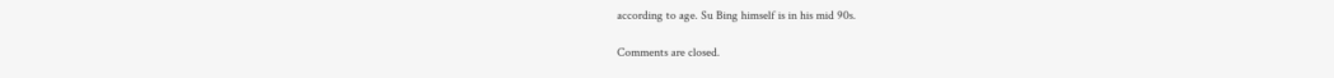according to age. Su Bing himself is in his mid 90s.

Comments are closed.